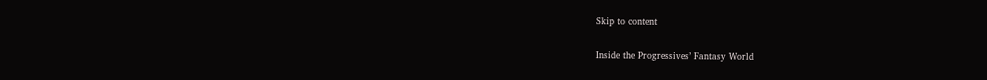Skip to content

Inside the Progressives’ Fantasy World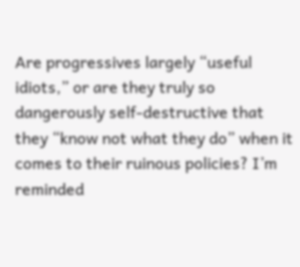Are progressives largely “useful idiots,” or are they truly so dangerously self-destructive that they “know not what they do” when it comes to their ruinous policies? I’m reminded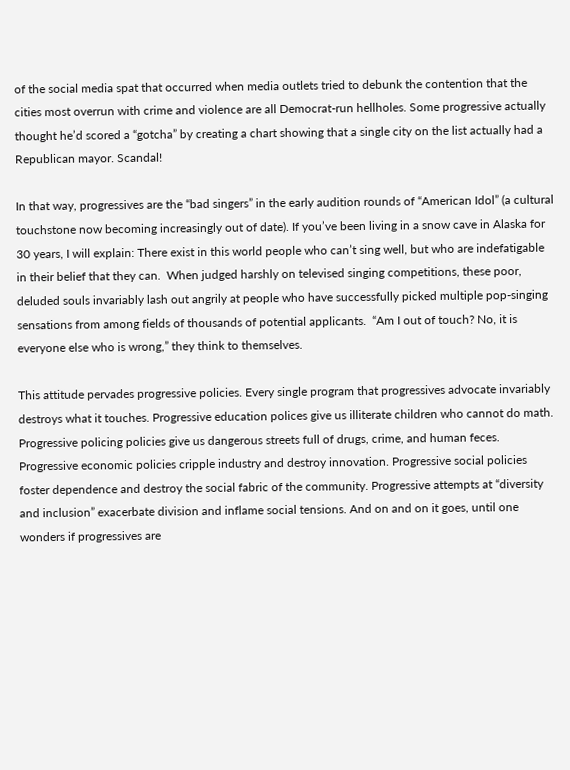of the social media spat that occurred when media outlets tried to debunk the contention that the cities most overrun with crime and violence are all Democrat-run hellholes. Some progressive actually thought he’d scored a “gotcha” by creating a chart showing that a single city on the list actually had a Republican mayor. Scandal!

In that way, progressives are the “bad singers” in the early audition rounds of “American Idol” (a cultural touchstone now becoming increasingly out of date). If you’ve been living in a snow cave in Alaska for 30 years, I will explain: There exist in this world people who can’t sing well, but who are indefatigable in their belief that they can.  When judged harshly on televised singing competitions, these poor, deluded souls invariably lash out angrily at people who have successfully picked multiple pop-singing sensations from among fields of thousands of potential applicants.  “Am I out of touch? No, it is everyone else who is wrong,” they think to themselves.

This attitude pervades progressive policies. Every single program that progressives advocate invariably destroys what it touches. Progressive education polices give us illiterate children who cannot do math. Progressive policing policies give us dangerous streets full of drugs, crime, and human feces. Progressive economic policies cripple industry and destroy innovation. Progressive social policies foster dependence and destroy the social fabric of the community. Progressive attempts at “diversity and inclusion” exacerbate division and inflame social tensions. And on and on it goes, until one wonders if progressives are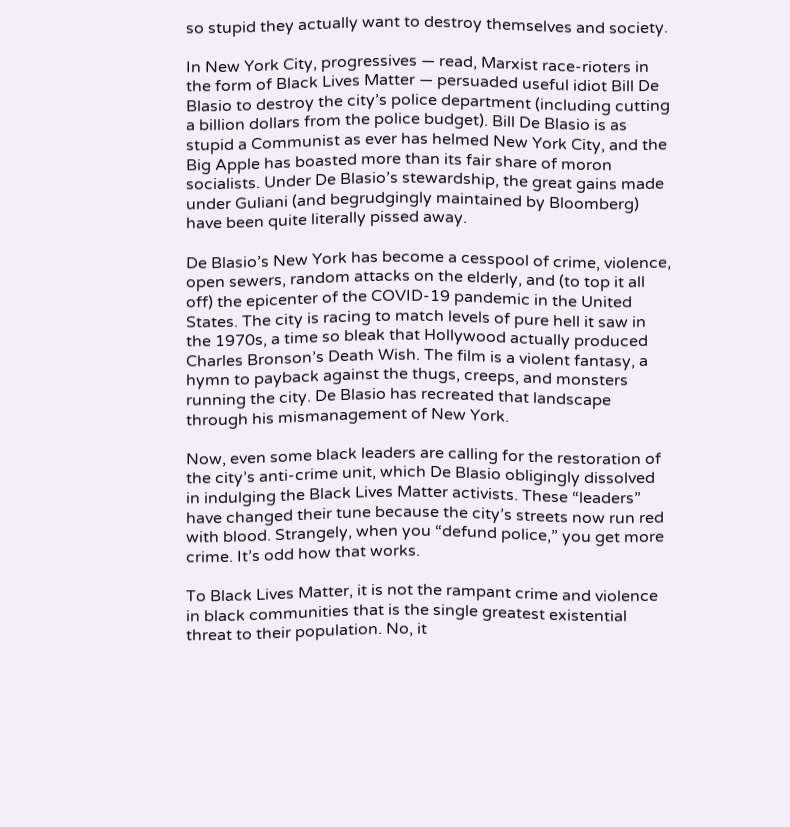so stupid they actually want to destroy themselves and society.

In New York City, progressives — read, Marxist race-rioters in the form of Black Lives Matter — persuaded useful idiot Bill De Blasio to destroy the city’s police department (including cutting a billion dollars from the police budget). Bill De Blasio is as stupid a Communist as ever has helmed New York City, and the Big Apple has boasted more than its fair share of moron socialists. Under De Blasio’s stewardship, the great gains made under Guliani (and begrudgingly maintained by Bloomberg) have been quite literally pissed away.

De Blasio’s New York has become a cesspool of crime, violence, open sewers, random attacks on the elderly, and (to top it all off) the epicenter of the COVID-19 pandemic in the United States. The city is racing to match levels of pure hell it saw in the 1970s, a time so bleak that Hollywood actually produced Charles Bronson’s Death Wish. The film is a violent fantasy, a hymn to payback against the thugs, creeps, and monsters running the city. De Blasio has recreated that landscape through his mismanagement of New York.

Now, even some black leaders are calling for the restoration of the city’s anti-crime unit, which De Blasio obligingly dissolved in indulging the Black Lives Matter activists. These “leaders” have changed their tune because the city’s streets now run red with blood. Strangely, when you “defund police,” you get more crime. It’s odd how that works.

To Black Lives Matter, it is not the rampant crime and violence in black communities that is the single greatest existential threat to their population. No, it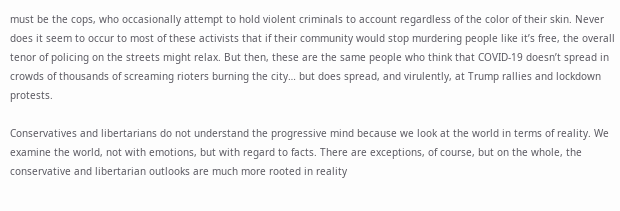must be the cops, who occasionally attempt to hold violent criminals to account regardless of the color of their skin. Never does it seem to occur to most of these activists that if their community would stop murdering people like it’s free, the overall tenor of policing on the streets might relax. But then, these are the same people who think that COVID-19 doesn’t spread in crowds of thousands of screaming rioters burning the city… but does spread, and virulently, at Trump rallies and lockdown protests.

Conservatives and libertarians do not understand the progressive mind because we look at the world in terms of reality. We examine the world, not with emotions, but with regard to facts. There are exceptions, of course, but on the whole, the conservative and libertarian outlooks are much more rooted in reality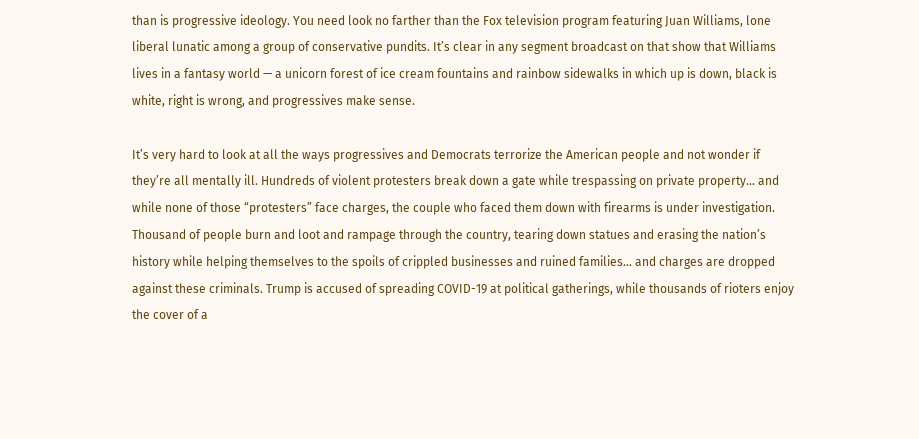than is progressive ideology. You need look no farther than the Fox television program featuring Juan Williams, lone liberal lunatic among a group of conservative pundits. It’s clear in any segment broadcast on that show that Williams lives in a fantasy world — a unicorn forest of ice cream fountains and rainbow sidewalks in which up is down, black is white, right is wrong, and progressives make sense.

It’s very hard to look at all the ways progressives and Democrats terrorize the American people and not wonder if they’re all mentally ill. Hundreds of violent protesters break down a gate while trespassing on private property… and while none of those “protesters” face charges, the couple who faced them down with firearms is under investigation. Thousand of people burn and loot and rampage through the country, tearing down statues and erasing the nation’s history while helping themselves to the spoils of crippled businesses and ruined families… and charges are dropped against these criminals. Trump is accused of spreading COVID-19 at political gatherings, while thousands of rioters enjoy the cover of a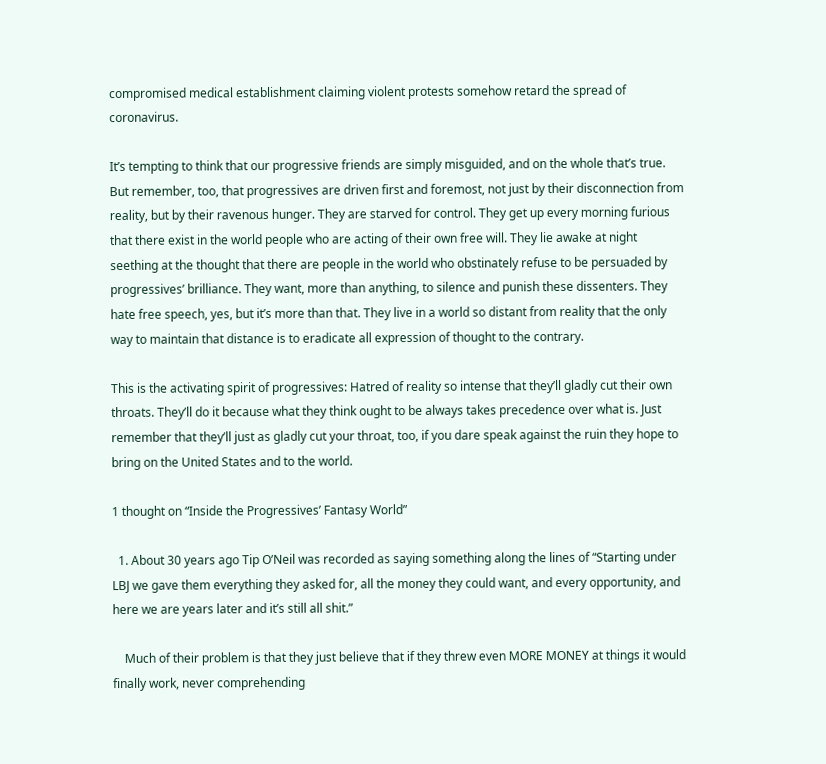compromised medical establishment claiming violent protests somehow retard the spread of coronavirus.

It’s tempting to think that our progressive friends are simply misguided, and on the whole that’s true. But remember, too, that progressives are driven first and foremost, not just by their disconnection from reality, but by their ravenous hunger. They are starved for control. They get up every morning furious that there exist in the world people who are acting of their own free will. They lie awake at night seething at the thought that there are people in the world who obstinately refuse to be persuaded by progressives’ brilliance. They want, more than anything, to silence and punish these dissenters. They hate free speech, yes, but it’s more than that. They live in a world so distant from reality that the only way to maintain that distance is to eradicate all expression of thought to the contrary.

This is the activating spirit of progressives: Hatred of reality so intense that they’ll gladly cut their own throats. They’ll do it because what they think ought to be always takes precedence over what is. Just remember that they’ll just as gladly cut your throat, too, if you dare speak against the ruin they hope to bring on the United States and to the world.

1 thought on “Inside the Progressives’ Fantasy World”

  1. About 30 years ago Tip O’Neil was recorded as saying something along the lines of “Starting under LBJ we gave them everything they asked for, all the money they could want, and every opportunity, and here we are years later and it’s still all shit.”

    Much of their problem is that they just believe that if they threw even MORE MONEY at things it would finally work, never comprehending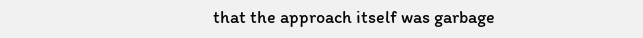that the approach itself was garbage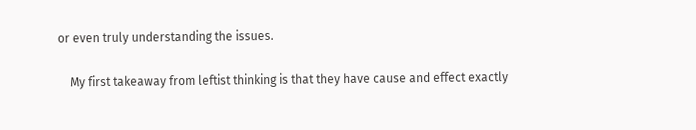or even truly understanding the issues.

    My first takeaway from leftist thinking is that they have cause and effect exactly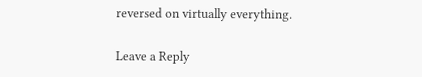reversed on virtually everything.

Leave a Reply